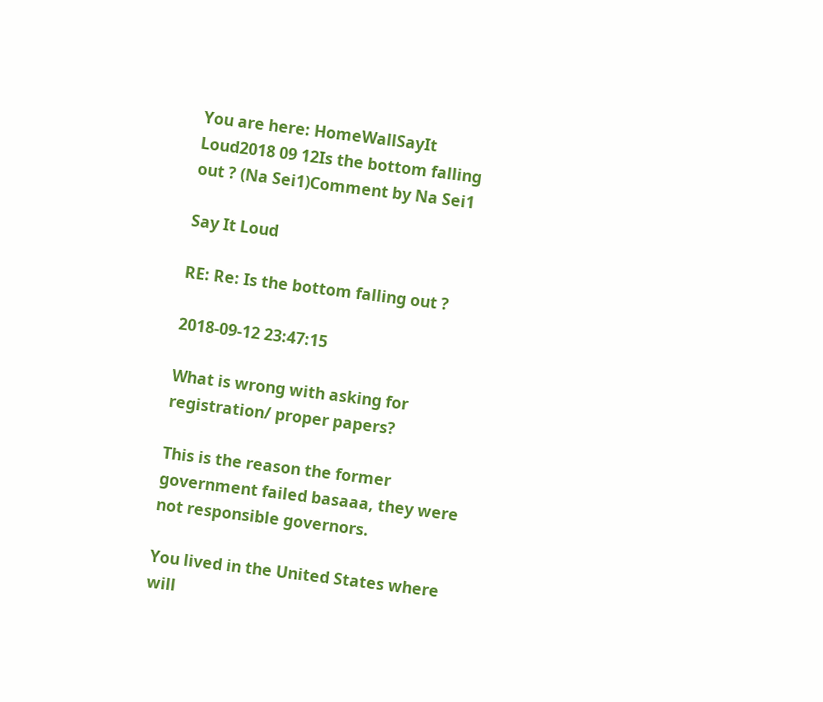You are here: HomeWallSayIt Loud2018 09 12Is the bottom falling out ? (Na Sei1)Comment by Na Sei1

Say It Loud

RE: Re: Is the bottom falling out ?

2018-09-12 23:47:15

What is wrong with asking for registration/ proper papers?

This is the reason the former government failed basaaa, they were not responsible governors.

You lived in the United States where will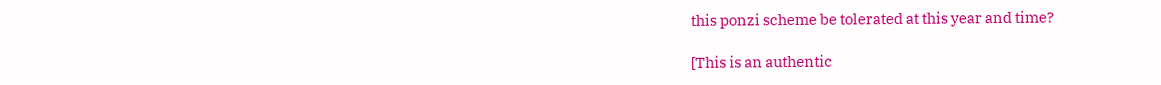this ponzi scheme be tolerated at this year and time?

[This is an authentic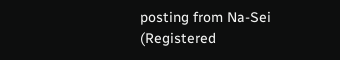posting from Na-Sei (Registered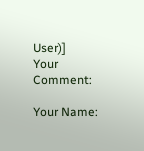User)]
Your Comment:

Your Name: